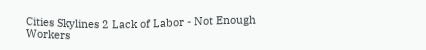Cities Skylines 2 Lack of Labor - Not Enough Workers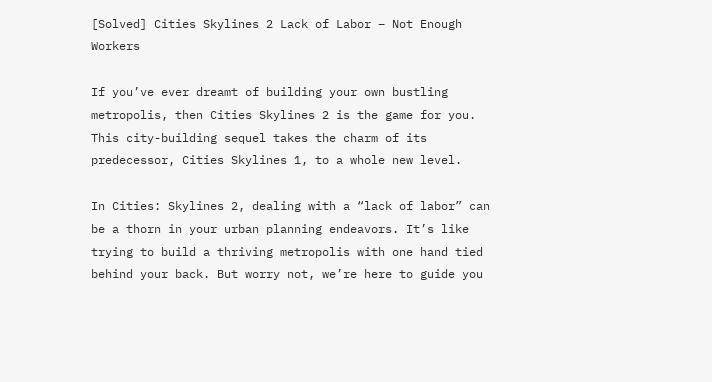[Solved] Cities Skylines 2 Lack of Labor – Not Enough Workers

If you’ve ever dreamt of building your own bustling metropolis, then Cities Skylines 2 is the game for you. This city-building sequel takes the charm of its predecessor, Cities Skylines 1, to a whole new level.

In Cities: Skylines 2, dealing with a “lack of labor” can be a thorn in your urban planning endeavors. It’s like trying to build a thriving metropolis with one hand tied behind your back. But worry not, we’re here to guide you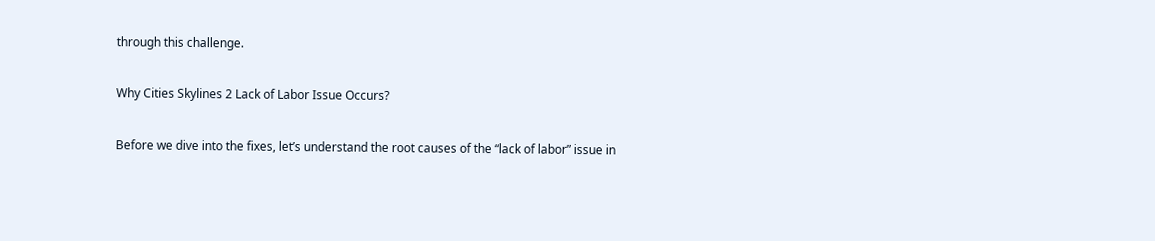through this challenge.

Why Cities Skylines 2 Lack of Labor Issue Occurs?

Before we dive into the fixes, let’s understand the root causes of the “lack of labor” issue in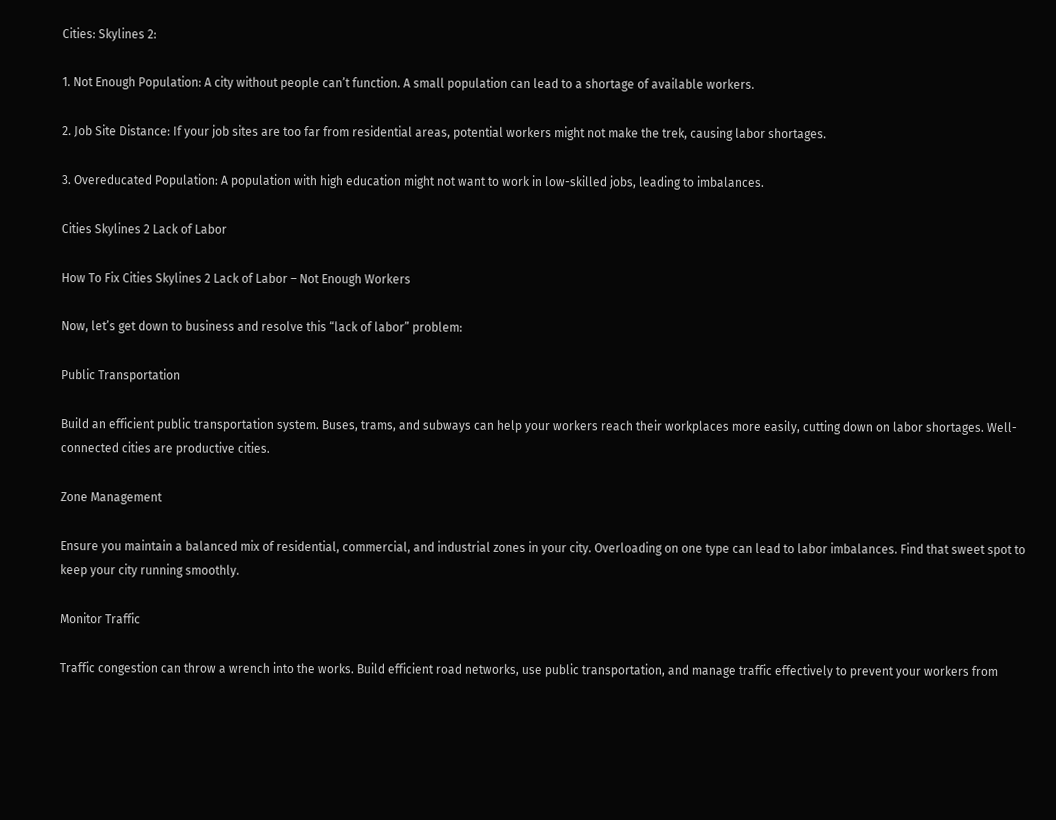Cities: Skylines 2:

1. Not Enough Population: A city without people can’t function. A small population can lead to a shortage of available workers.

2. Job Site Distance: If your job sites are too far from residential areas, potential workers might not make the trek, causing labor shortages.

3. Overeducated Population: A population with high education might not want to work in low-skilled jobs, leading to imbalances.

Cities Skylines 2 Lack of Labor

How To Fix Cities Skylines 2 Lack of Labor – Not Enough Workers

Now, let’s get down to business and resolve this “lack of labor” problem:

Public Transportation

Build an efficient public transportation system. Buses, trams, and subways can help your workers reach their workplaces more easily, cutting down on labor shortages. Well-connected cities are productive cities.

Zone Management

Ensure you maintain a balanced mix of residential, commercial, and industrial zones in your city. Overloading on one type can lead to labor imbalances. Find that sweet spot to keep your city running smoothly.

Monitor Traffic

Traffic congestion can throw a wrench into the works. Build efficient road networks, use public transportation, and manage traffic effectively to prevent your workers from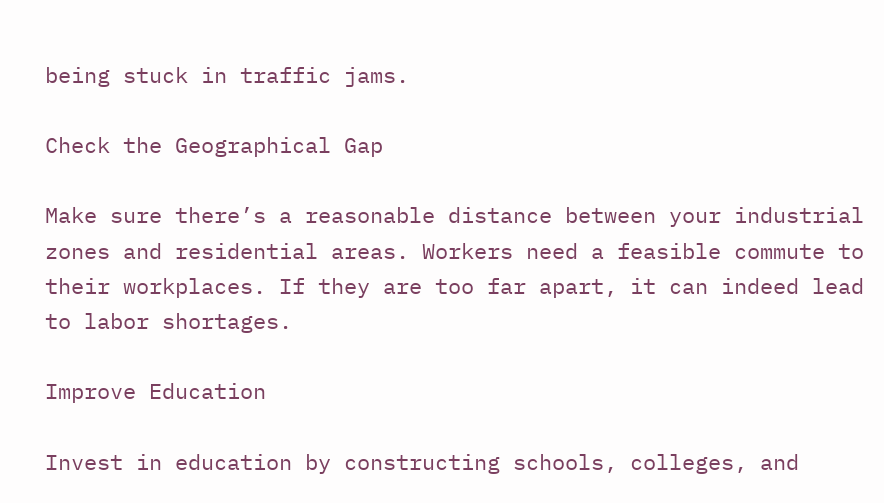being stuck in traffic jams.

Check the Geographical Gap

Make sure there’s a reasonable distance between your industrial zones and residential areas. Workers need a feasible commute to their workplaces. If they are too far apart, it can indeed lead to labor shortages.

Improve Education

Invest in education by constructing schools, colleges, and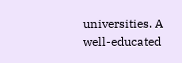universities. A well-educated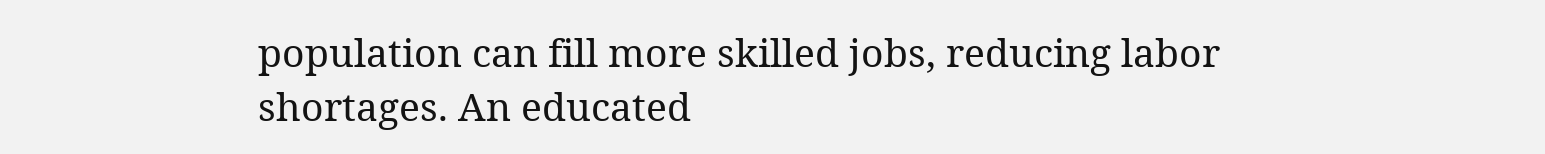population can fill more skilled jobs, reducing labor shortages. An educated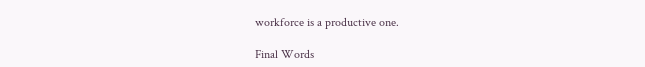workforce is a productive one.

Final Words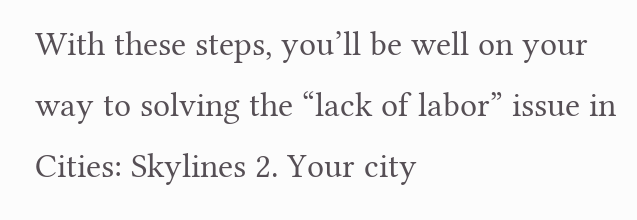With these steps, you’ll be well on your way to solving the “lack of labor” issue in Cities: Skylines 2. Your city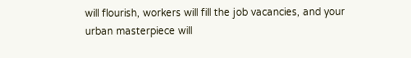will flourish, workers will fill the job vacancies, and your urban masterpiece will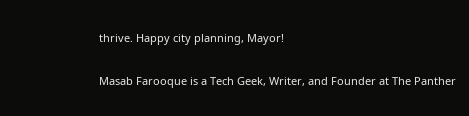thrive. Happy city planning, Mayor!

Masab Farooque is a Tech Geek, Writer, and Founder at The Panther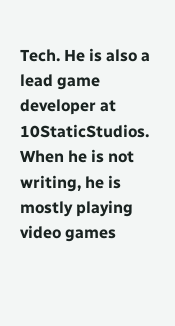Tech. He is also a lead game developer at 10StaticStudios. When he is not writing, he is mostly playing video games